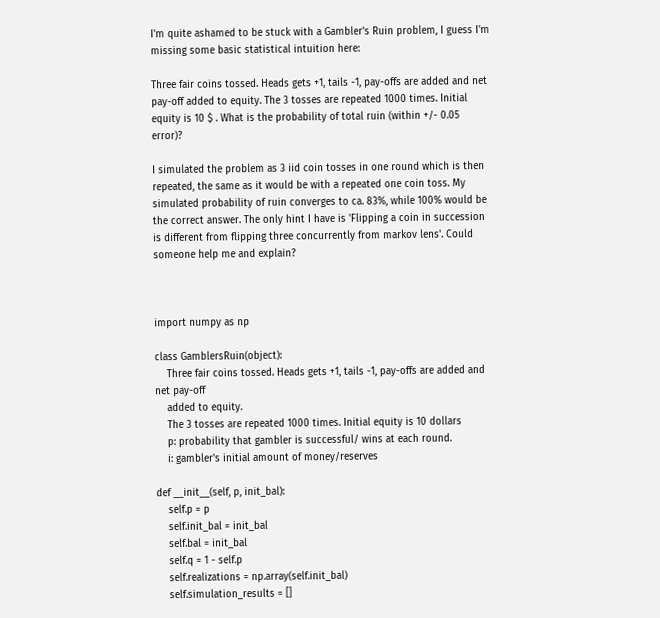I'm quite ashamed to be stuck with a Gambler's Ruin problem, I guess I'm missing some basic statistical intuition here:

Three fair coins tossed. Heads gets +1, tails -1, pay-offs are added and net pay-off added to equity. The 3 tosses are repeated 1000 times. Initial equity is 10 $ . What is the probability of total ruin (within +/- 0.05 error)?

I simulated the problem as 3 iid coin tosses in one round which is then repeated, the same as it would be with a repeated one coin toss. My simulated probability of ruin converges to ca. 83%, while 100% would be the correct answer. The only hint I have is 'Flipping a coin in succession is different from flipping three concurrently from markov lens'. Could someone help me and explain?



import numpy as np

class GamblersRuin(object):
    Three fair coins tossed. Heads gets +1, tails -1, pay-offs are added and net pay-off
    added to equity.
    The 3 tosses are repeated 1000 times. Initial equity is 10 dollars
    p: probability that gambler is successful/ wins at each round.
    i: gambler's initial amount of money/reserves

def __init__(self, p, init_bal):
    self.p = p
    self.init_bal = init_bal
    self.bal = init_bal
    self.q = 1 - self.p
    self.realizations = np.array(self.init_bal)
    self.simulation_results = []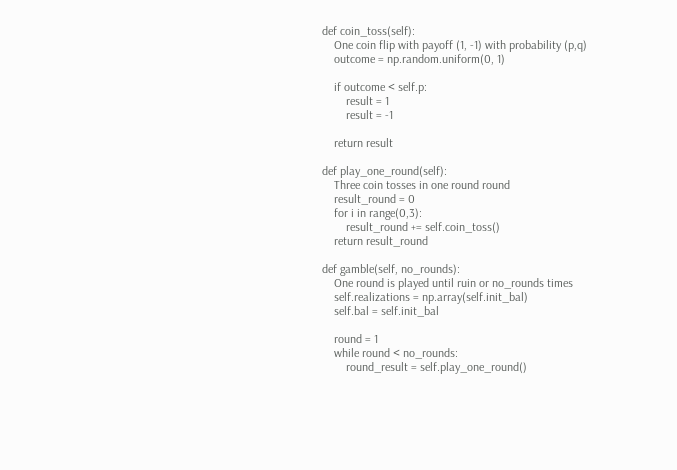def coin_toss(self):
    One coin flip with payoff (1, -1) with probability (p,q)
    outcome = np.random.uniform(0, 1)

    if outcome < self.p:
        result = 1
        result = -1

    return result

def play_one_round(self):
    Three coin tosses in one round round
    result_round = 0
    for i in range(0,3):
        result_round += self.coin_toss()
    return result_round

def gamble(self, no_rounds):
    One round is played until ruin or no_rounds times
    self.realizations = np.array(self.init_bal)
    self.bal = self.init_bal

    round = 1
    while round < no_rounds:
        round_result = self.play_one_round()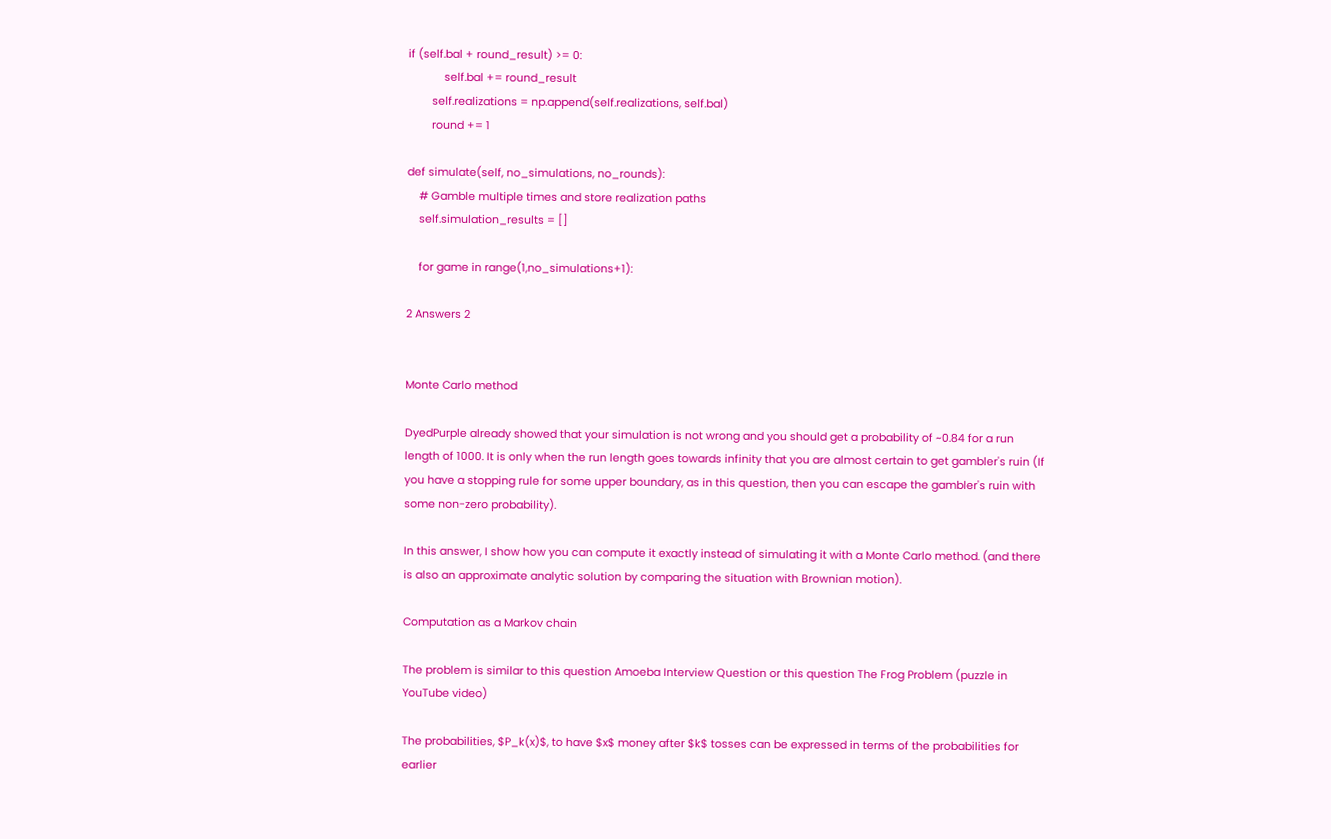if (self.bal + round_result) >= 0:
            self.bal += round_result
        self.realizations = np.append(self.realizations, self.bal)
        round += 1

def simulate(self, no_simulations, no_rounds):
    # Gamble multiple times and store realization paths
    self.simulation_results = []

    for game in range(1,no_simulations+1):

2 Answers 2


Monte Carlo method

DyedPurple already showed that your simulation is not wrong and you should get a probability of ~0.84 for a run length of 1000. It is only when the run length goes towards infinity that you are almost certain to get gambler's ruin (If you have a stopping rule for some upper boundary, as in this question, then you can escape the gambler's ruin with some non-zero probability).

In this answer, I show how you can compute it exactly instead of simulating it with a Monte Carlo method. (and there is also an approximate analytic solution by comparing the situation with Brownian motion).

Computation as a Markov chain

The problem is similar to this question Amoeba Interview Question or this question The Frog Problem (puzzle in YouTube video)

The probabilities, $P_k(x)$, to have $x$ money after $k$ tosses can be expressed in terms of the probabilities for earlier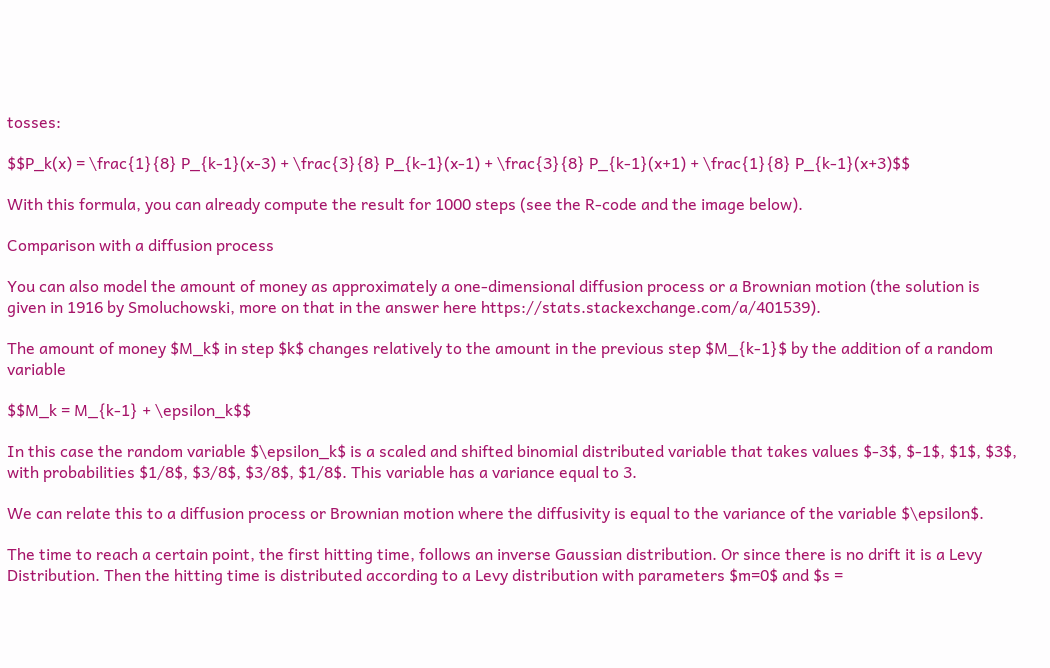tosses:

$$P_k(x) = \frac{1}{8} P_{k-1}(x-3) + \frac{3}{8} P_{k-1}(x-1) + \frac{3}{8} P_{k-1}(x+1) + \frac{1}{8} P_{k-1}(x+3)$$

With this formula, you can already compute the result for 1000 steps (see the R-code and the image below).

Comparison with a diffusion process

You can also model the amount of money as approximately a one-dimensional diffusion process or a Brownian motion (the solution is given in 1916 by Smoluchowski, more on that in the answer here https://stats.stackexchange.com/a/401539).

The amount of money $M_k$ in step $k$ changes relatively to the amount in the previous step $M_{k-1}$ by the addition of a random variable

$$M_k = M_{k-1} + \epsilon_k$$

In this case the random variable $\epsilon_k$ is a scaled and shifted binomial distributed variable that takes values $-3$, $-1$, $1$, $3$, with probabilities $1/8$, $3/8$, $3/8$, $1/8$. This variable has a variance equal to 3.

We can relate this to a diffusion process or Brownian motion where the diffusivity is equal to the variance of the variable $\epsilon$.

The time to reach a certain point, the first hitting time, follows an inverse Gaussian distribution. Or since there is no drift it is a Levy Distribution. Then the hitting time is distributed according to a Levy distribution with parameters $m=0$ and $s =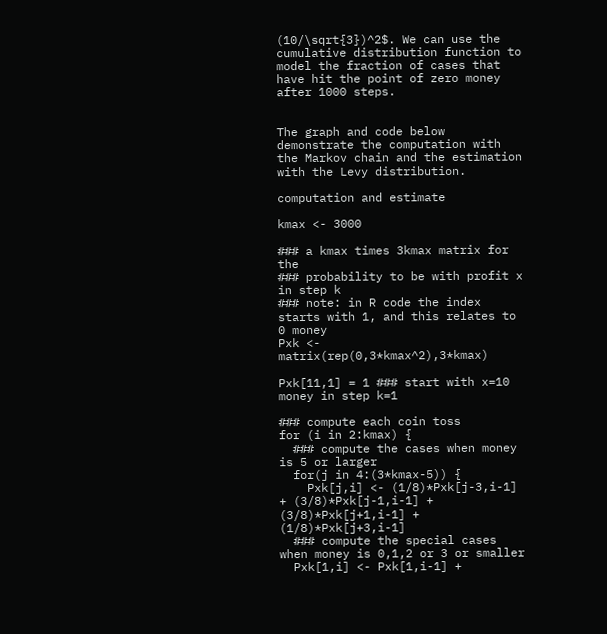(10/\sqrt{3})^2$. We can use the cumulative distribution function to model the fraction of cases that have hit the point of zero money after 1000 steps.


The graph and code below demonstrate the computation with the Markov chain and the estimation with the Levy distribution.

computation and estimate

kmax <- 3000

### a kmax times 3kmax matrix for the
### probability to be with profit x in step k
### note: in R code the index starts with 1, and this relates to 0 money
Pxk <- matrix(rep(0,3*kmax^2),3*kmax)

Pxk[11,1] = 1 ### start with x=10 money in step k=1

### compute each coin toss
for (i in 2:kmax) {
  ### compute the cases when money is 5 or larger
  for(j in 4:(3*kmax-5)) {
    Pxk[j,i] <- (1/8)*Pxk[j-3,i-1] + (3/8)*Pxk[j-1,i-1] + (3/8)*Pxk[j+1,i-1] + (1/8)*Pxk[j+3,i-1]
  ### compute the special cases when money is 0,1,2 or 3 or smaller
  Pxk[1,i] <- Pxk[1,i-1] +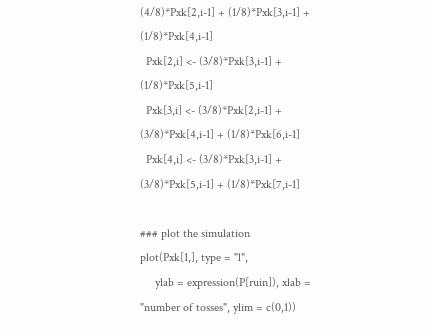(4/8)*Pxk[2,i-1] + (1/8)*Pxk[3,i-1] + (1/8)*Pxk[4,i-1]
  Pxk[2,i] <- (3/8)*Pxk[3,i-1] + (1/8)*Pxk[5,i-1]
  Pxk[3,i] <- (3/8)*Pxk[2,i-1] + (3/8)*Pxk[4,i-1] + (1/8)*Pxk[6,i-1]
  Pxk[4,i] <- (3/8)*Pxk[3,i-1] + (3/8)*Pxk[5,i-1] + (1/8)*Pxk[7,i-1]

### plot the simulation
plot(Pxk[1,], type = "l",
     ylab = expression(P[ruin]), xlab = "number of tosses", ylim = c(0,1))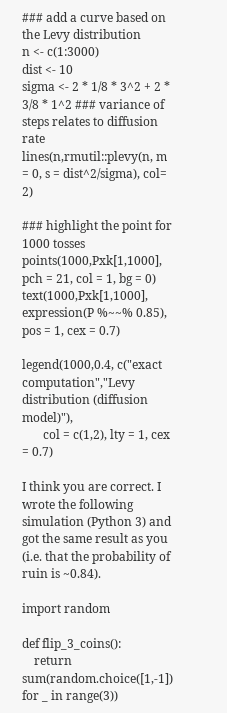### add a curve based on the Levy distribution
n <- c(1:3000)
dist <- 10
sigma <- 2 * 1/8 * 3^2 + 2 * 3/8 * 1^2 ### variance of steps relates to diffusion rate
lines(n,rmutil::plevy(n, m = 0, s = dist^2/sigma), col= 2)

### highlight the point for 1000 tosses
points(1000,Pxk[1,1000], pch = 21, col = 1, bg = 0)
text(1000,Pxk[1,1000], expression(P %~~% 0.85), pos = 1, cex = 0.7)

legend(1000,0.4, c("exact computation","Levy distribution (diffusion model)"),
       col = c(1,2), lty = 1, cex = 0.7)

I think you are correct. I wrote the following simulation (Python 3) and got the same result as you (i.e. that the probability of ruin is ~0.84).

import random

def flip_3_coins():
    return sum(random.choice([1,-1]) for _ in range(3))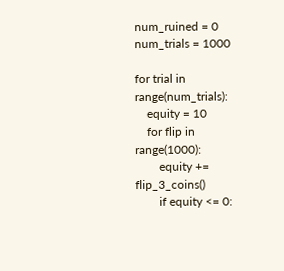num_ruined = 0
num_trials = 1000

for trial in range(num_trials):
    equity = 10
    for flip in range(1000):
        equity += flip_3_coins()
        if equity <= 0: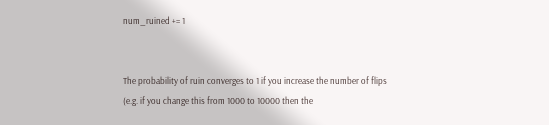num_ruined += 1


The probability of ruin converges to 1 if you increase the number of flips (e.g. if you change this from 1000 to 10000 then the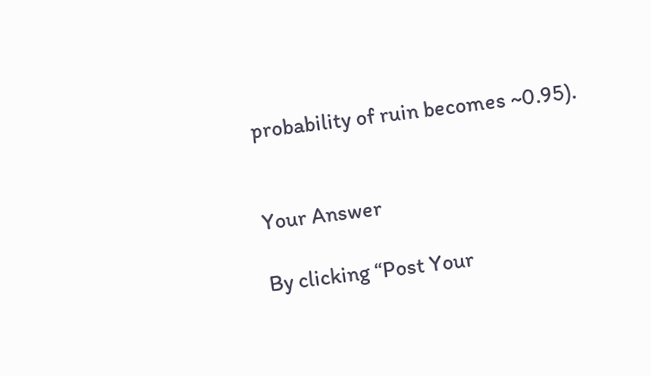probability of ruin becomes ~0.95).


Your Answer

By clicking “Post Your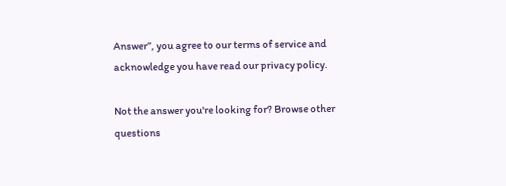Answer”, you agree to our terms of service and acknowledge you have read our privacy policy.

Not the answer you're looking for? Browse other questions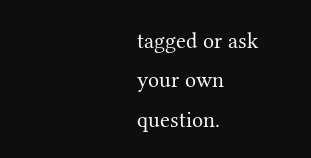tagged or ask your own question.